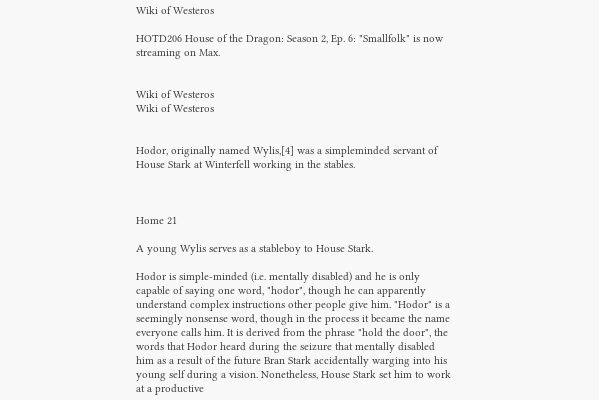Wiki of Westeros

HOTD206 House of the Dragon: Season 2, Ep. 6: "Smallfolk" is now streaming on Max.


Wiki of Westeros
Wiki of Westeros


Hodor, originally named Wylis,[4] was a simpleminded servant of House Stark at Winterfell working in the stables.



Home 21

A young Wylis serves as a stableboy to House Stark.

Hodor is simple-minded (i.e. mentally disabled) and he is only capable of saying one word, "hodor", though he can apparently understand complex instructions other people give him. "Hodor" is a seemingly nonsense word, though in the process it became the name everyone calls him. It is derived from the phrase "hold the door", the words that Hodor heard during the seizure that mentally disabled him as a result of the future Bran Stark accidentally warging into his young self during a vision. Nonetheless, House Stark set him to work at a productive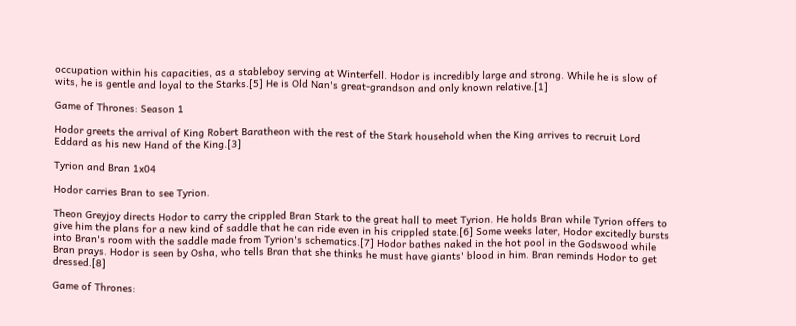occupation within his capacities, as a stableboy serving at Winterfell. Hodor is incredibly large and strong. While he is slow of wits, he is gentle and loyal to the Starks.[5] He is Old Nan's great-grandson and only known relative.[1]

Game of Thrones: Season 1

Hodor greets the arrival of King Robert Baratheon with the rest of the Stark household when the King arrives to recruit Lord Eddard as his new Hand of the King.[3]

Tyrion and Bran 1x04

Hodor carries Bran to see Tyrion.

Theon Greyjoy directs Hodor to carry the crippled Bran Stark to the great hall to meet Tyrion. He holds Bran while Tyrion offers to give him the plans for a new kind of saddle that he can ride even in his crippled state.[6] Some weeks later, Hodor excitedly bursts into Bran's room with the saddle made from Tyrion's schematics.[7] Hodor bathes naked in the hot pool in the Godswood while Bran prays. Hodor is seen by Osha, who tells Bran that she thinks he must have giants' blood in him. Bran reminds Hodor to get dressed.[8]

Game of Thrones: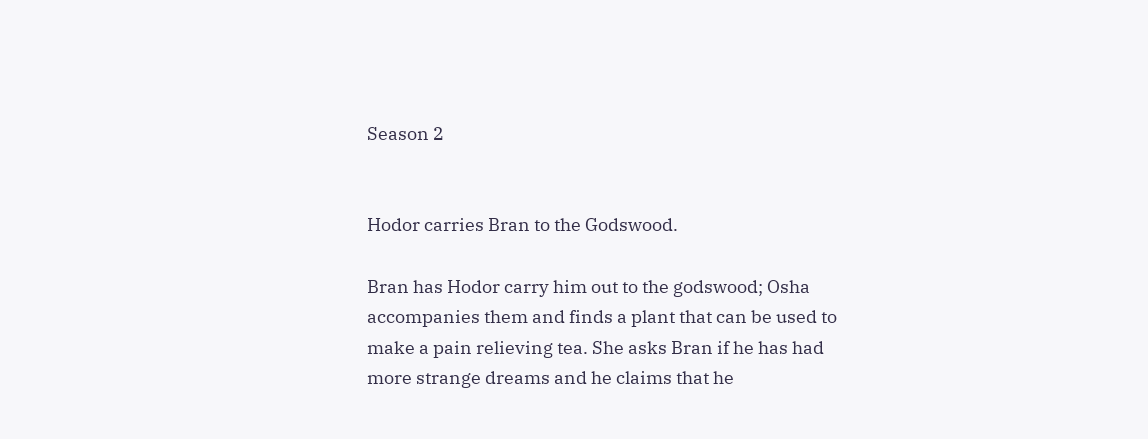Season 2


Hodor carries Bran to the Godswood.

Bran has Hodor carry him out to the godswood; Osha accompanies them and finds a plant that can be used to make a pain relieving tea. She asks Bran if he has had more strange dreams and he claims that he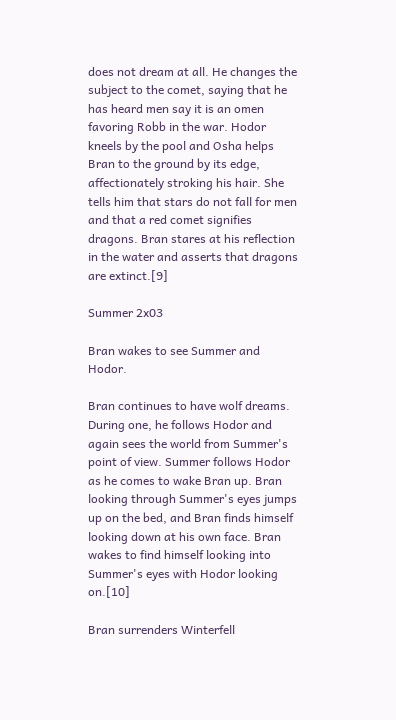does not dream at all. He changes the subject to the comet, saying that he has heard men say it is an omen favoring Robb in the war. Hodor kneels by the pool and Osha helps Bran to the ground by its edge, affectionately stroking his hair. She tells him that stars do not fall for men and that a red comet signifies dragons. Bran stares at his reflection in the water and asserts that dragons are extinct.[9]

Summer 2x03

Bran wakes to see Summer and Hodor.

Bran continues to have wolf dreams. During one, he follows Hodor and again sees the world from Summer's point of view. Summer follows Hodor as he comes to wake Bran up. Bran looking through Summer's eyes jumps up on the bed, and Bran finds himself looking down at his own face. Bran wakes to find himself looking into Summer's eyes with Hodor looking on.[10]

Bran surrenders Winterfell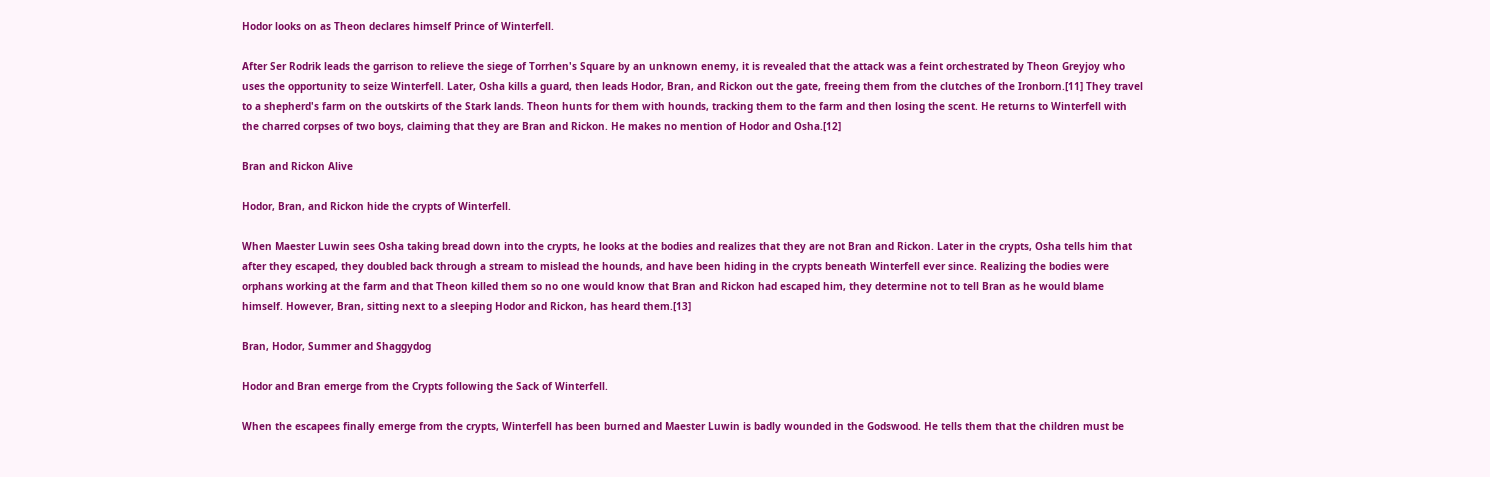Hodor looks on as Theon declares himself Prince of Winterfell.

After Ser Rodrik leads the garrison to relieve the siege of Torrhen's Square by an unknown enemy, it is revealed that the attack was a feint orchestrated by Theon Greyjoy who uses the opportunity to seize Winterfell. Later, Osha kills a guard, then leads Hodor, Bran, and Rickon out the gate, freeing them from the clutches of the Ironborn.[11] They travel to a shepherd's farm on the outskirts of the Stark lands. Theon hunts for them with hounds, tracking them to the farm and then losing the scent. He returns to Winterfell with the charred corpses of two boys, claiming that they are Bran and Rickon. He makes no mention of Hodor and Osha.[12]

Bran and Rickon Alive

Hodor, Bran, and Rickon hide the crypts of Winterfell.

When Maester Luwin sees Osha taking bread down into the crypts, he looks at the bodies and realizes that they are not Bran and Rickon. Later in the crypts, Osha tells him that after they escaped, they doubled back through a stream to mislead the hounds, and have been hiding in the crypts beneath Winterfell ever since. Realizing the bodies were orphans working at the farm and that Theon killed them so no one would know that Bran and Rickon had escaped him, they determine not to tell Bran as he would blame himself. However, Bran, sitting next to a sleeping Hodor and Rickon, has heard them.[13]

Bran, Hodor, Summer and Shaggydog

Hodor and Bran emerge from the Crypts following the Sack of Winterfell.

When the escapees finally emerge from the crypts, Winterfell has been burned and Maester Luwin is badly wounded in the Godswood. He tells them that the children must be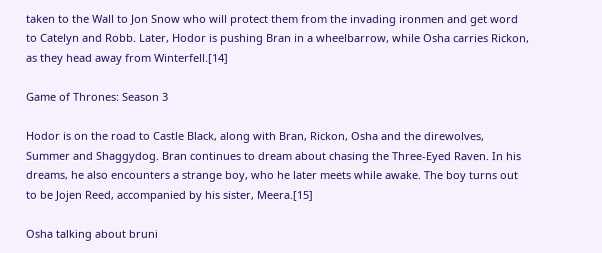taken to the Wall to Jon Snow who will protect them from the invading ironmen and get word to Catelyn and Robb. Later, Hodor is pushing Bran in a wheelbarrow, while Osha carries Rickon, as they head away from Winterfell.[14]

Game of Thrones: Season 3

Hodor is on the road to Castle Black, along with Bran, Rickon, Osha and the direwolves, Summer and Shaggydog. Bran continues to dream about chasing the Three-Eyed Raven. In his dreams, he also encounters a strange boy, who he later meets while awake. The boy turns out to be Jojen Reed, accompanied by his sister, Meera.[15]

Osha talking about bruni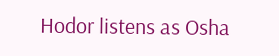Hodor listens as Osha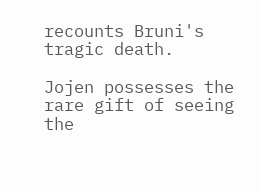recounts Bruni's tragic death.

Jojen possesses the rare gift of seeing the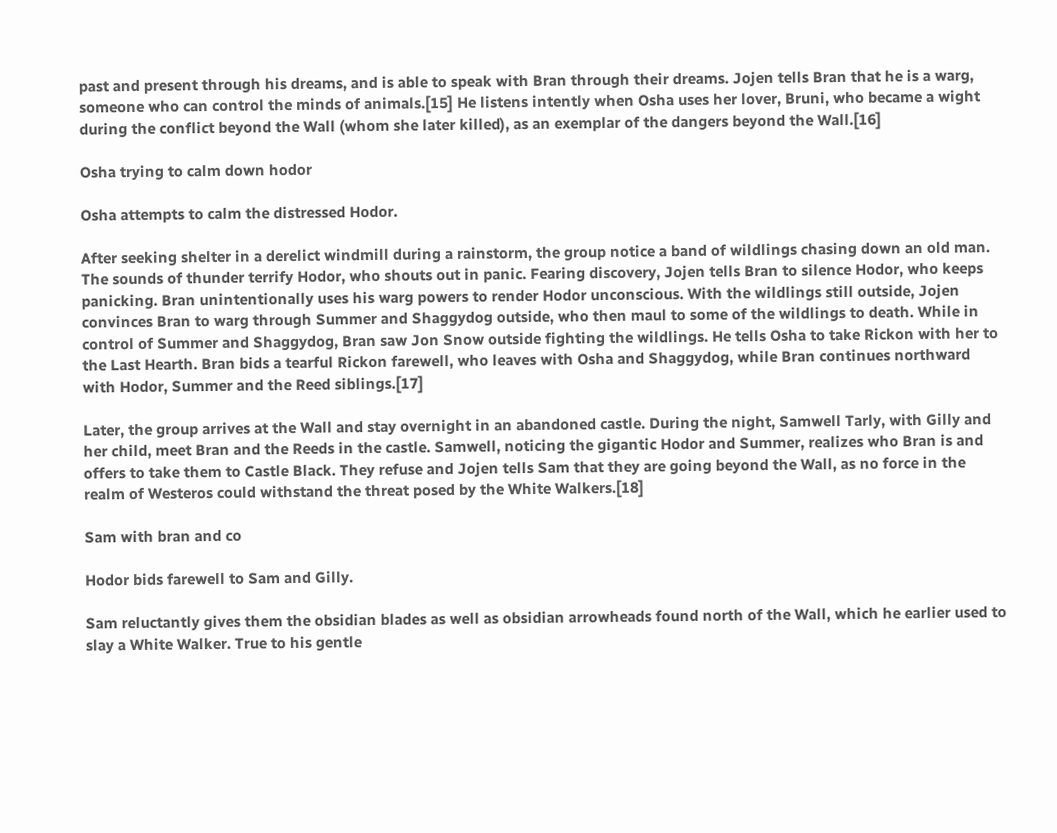past and present through his dreams, and is able to speak with Bran through their dreams. Jojen tells Bran that he is a warg, someone who can control the minds of animals.[15] He listens intently when Osha uses her lover, Bruni, who became a wight during the conflict beyond the Wall (whom she later killed), as an exemplar of the dangers beyond the Wall.[16]

Osha trying to calm down hodor

Osha attempts to calm the distressed Hodor.

After seeking shelter in a derelict windmill during a rainstorm, the group notice a band of wildlings chasing down an old man. The sounds of thunder terrify Hodor, who shouts out in panic. Fearing discovery, Jojen tells Bran to silence Hodor, who keeps panicking. Bran unintentionally uses his warg powers to render Hodor unconscious. With the wildlings still outside, Jojen convinces Bran to warg through Summer and Shaggydog outside, who then maul to some of the wildlings to death. While in control of Summer and Shaggydog, Bran saw Jon Snow outside fighting the wildlings. He tells Osha to take Rickon with her to the Last Hearth. Bran bids a tearful Rickon farewell, who leaves with Osha and Shaggydog, while Bran continues northward with Hodor, Summer and the Reed siblings.[17]

Later, the group arrives at the Wall and stay overnight in an abandoned castle. During the night, Samwell Tarly, with Gilly and her child, meet Bran and the Reeds in the castle. Samwell, noticing the gigantic Hodor and Summer, realizes who Bran is and offers to take them to Castle Black. They refuse and Jojen tells Sam that they are going beyond the Wall, as no force in the realm of Westeros could withstand the threat posed by the White Walkers.[18]

Sam with bran and co

Hodor bids farewell to Sam and Gilly.

Sam reluctantly gives them the obsidian blades as well as obsidian arrowheads found north of the Wall, which he earlier used to slay a White Walker. True to his gentle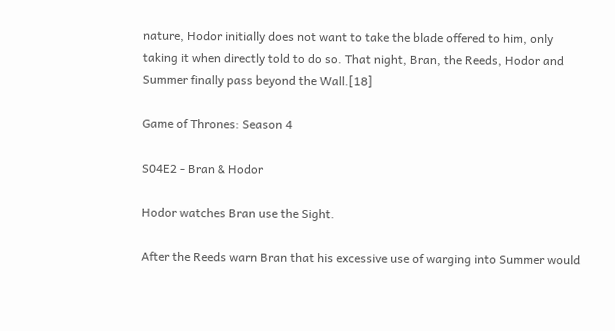nature, Hodor initially does not want to take the blade offered to him, only taking it when directly told to do so. That night, Bran, the Reeds, Hodor and Summer finally pass beyond the Wall.[18]

Game of Thrones: Season 4

S04E2 - Bran & Hodor

Hodor watches Bran use the Sight.

After the Reeds warn Bran that his excessive use of warging into Summer would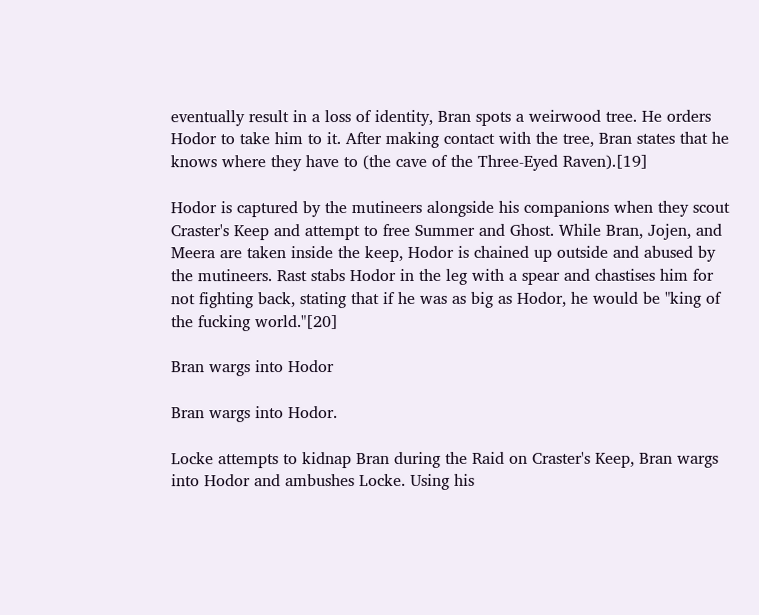eventually result in a loss of identity, Bran spots a weirwood tree. He orders Hodor to take him to it. After making contact with the tree, Bran states that he knows where they have to (the cave of the Three-Eyed Raven).[19]

Hodor is captured by the mutineers alongside his companions when they scout Craster's Keep and attempt to free Summer and Ghost. While Bran, Jojen, and Meera are taken inside the keep, Hodor is chained up outside and abused by the mutineers. Rast stabs Hodor in the leg with a spear and chastises him for not fighting back, stating that if he was as big as Hodor, he would be "king of the fucking world."[20]

Bran wargs into Hodor

Bran wargs into Hodor.

Locke attempts to kidnap Bran during the Raid on Craster's Keep, Bran wargs into Hodor and ambushes Locke. Using his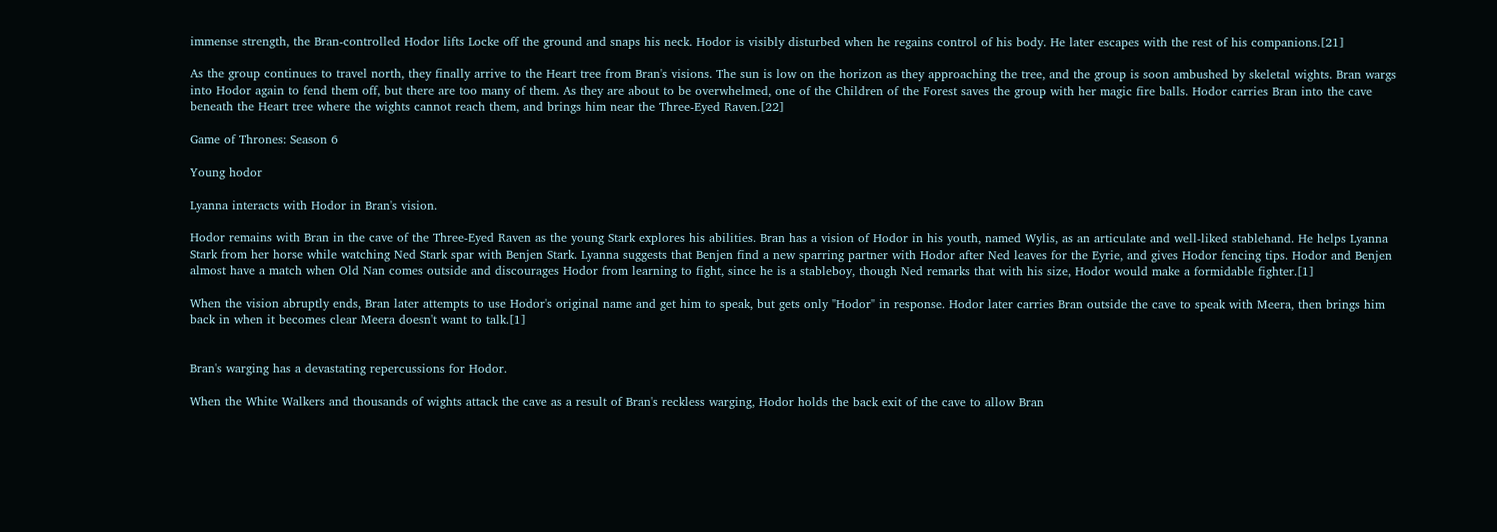immense strength, the Bran-controlled Hodor lifts Locke off the ground and snaps his neck. Hodor is visibly disturbed when he regains control of his body. He later escapes with the rest of his companions.[21]

As the group continues to travel north, they finally arrive to the Heart tree from Bran's visions. The sun is low on the horizon as they approaching the tree, and the group is soon ambushed by skeletal wights. Bran wargs into Hodor again to fend them off, but there are too many of them. As they are about to be overwhelmed, one of the Children of the Forest saves the group with her magic fire balls. Hodor carries Bran into the cave beneath the Heart tree where the wights cannot reach them, and brings him near the Three-Eyed Raven.[22]

Game of Thrones: Season 6

Young hodor

Lyanna interacts with Hodor in Bran's vision.

Hodor remains with Bran in the cave of the Three-Eyed Raven as the young Stark explores his abilities. Bran has a vision of Hodor in his youth, named Wylis, as an articulate and well-liked stablehand. He helps Lyanna Stark from her horse while watching Ned Stark spar with Benjen Stark. Lyanna suggests that Benjen find a new sparring partner with Hodor after Ned leaves for the Eyrie, and gives Hodor fencing tips. Hodor and Benjen almost have a match when Old Nan comes outside and discourages Hodor from learning to fight, since he is a stableboy, though Ned remarks that with his size, Hodor would make a formidable fighter.[1]

When the vision abruptly ends, Bran later attempts to use Hodor's original name and get him to speak, but gets only "Hodor" in response. Hodor later carries Bran outside the cave to speak with Meera, then brings him back in when it becomes clear Meera doesn't want to talk.[1]


Bran's warging has a devastating repercussions for Hodor.

When the White Walkers and thousands of wights attack the cave as a result of Bran's reckless warging, Hodor holds the back exit of the cave to allow Bran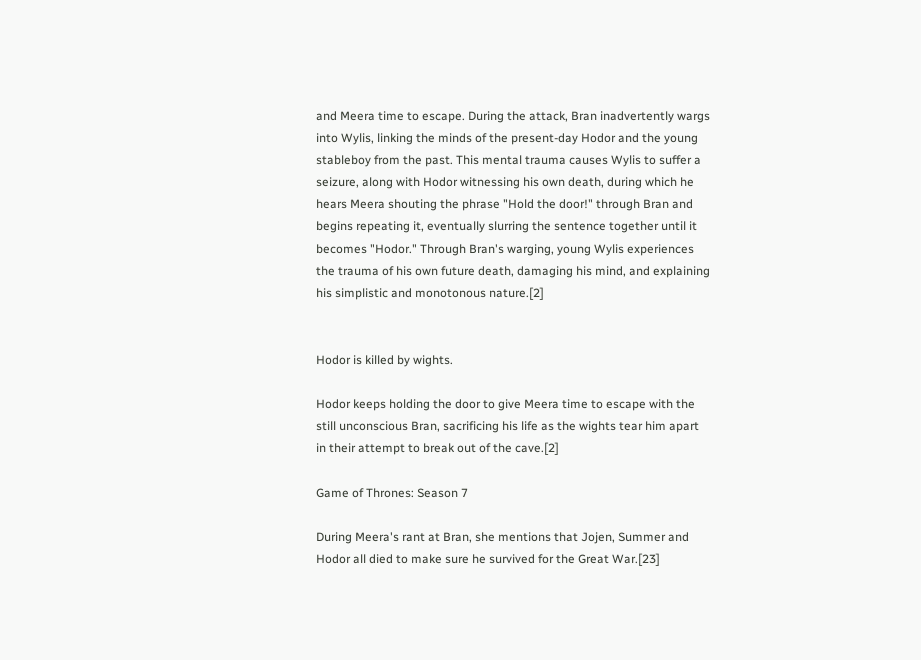and Meera time to escape. During the attack, Bran inadvertently wargs into Wylis, linking the minds of the present-day Hodor and the young stableboy from the past. This mental trauma causes Wylis to suffer a seizure, along with Hodor witnessing his own death, during which he hears Meera shouting the phrase "Hold the door!" through Bran and begins repeating it, eventually slurring the sentence together until it becomes "Hodor." Through Bran's warging, young Wylis experiences the trauma of his own future death, damaging his mind, and explaining his simplistic and monotonous nature.[2]


Hodor is killed by wights.

Hodor keeps holding the door to give Meera time to escape with the still unconscious Bran, sacrificing his life as the wights tear him apart in their attempt to break out of the cave.[2]

Game of Thrones: Season 7

During Meera's rant at Bran, she mentions that Jojen, Summer and Hodor all died to make sure he survived for the Great War.[23]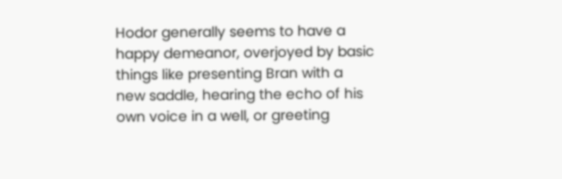Hodor generally seems to have a happy demeanor, overjoyed by basic things like presenting Bran with a new saddle, hearing the echo of his own voice in a well, or greeting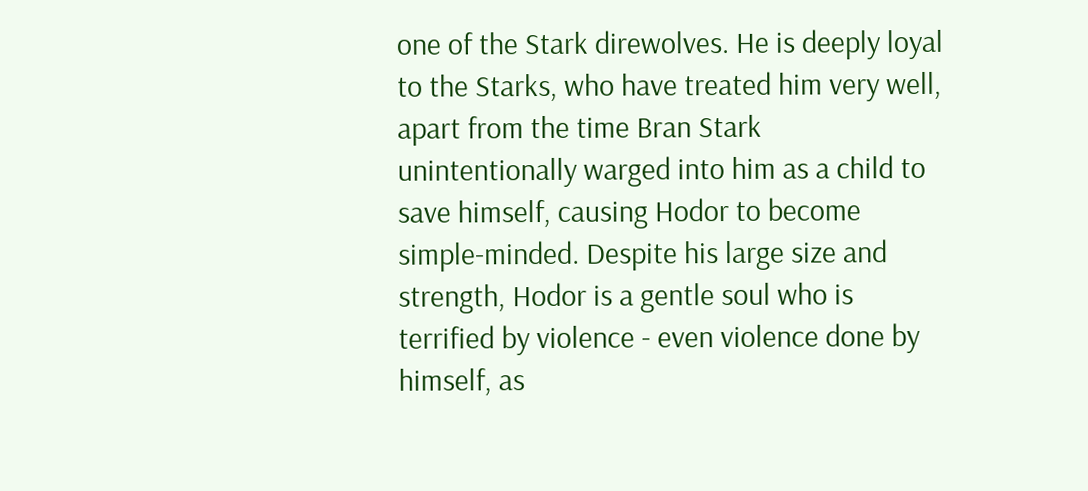one of the Stark direwolves. He is deeply loyal to the Starks, who have treated him very well, apart from the time Bran Stark unintentionally warged into him as a child to save himself, causing Hodor to become simple-minded. Despite his large size and strength, Hodor is a gentle soul who is terrified by violence - even violence done by himself, as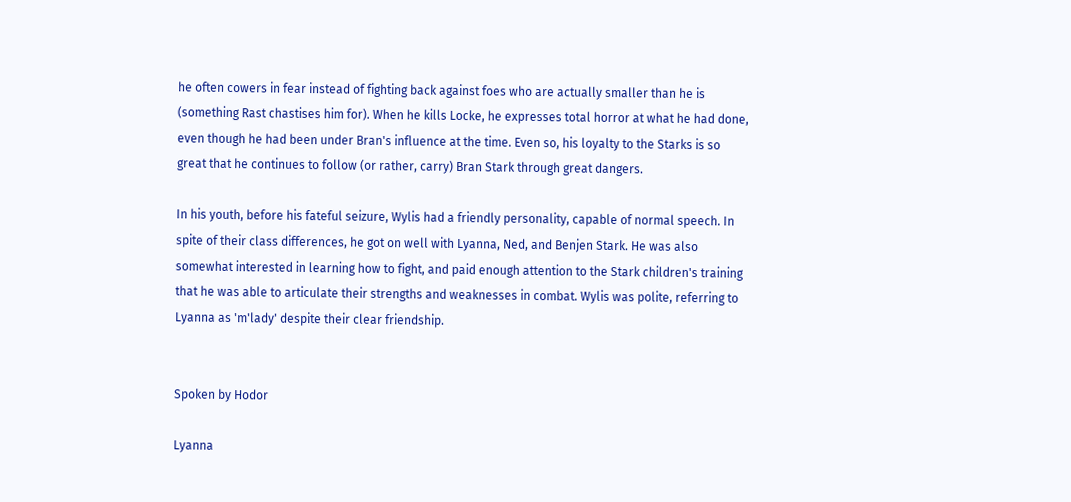he often cowers in fear instead of fighting back against foes who are actually smaller than he is (something Rast chastises him for). When he kills Locke, he expresses total horror at what he had done, even though he had been under Bran's influence at the time. Even so, his loyalty to the Starks is so great that he continues to follow (or rather, carry) Bran Stark through great dangers.

In his youth, before his fateful seizure, Wylis had a friendly personality, capable of normal speech. In spite of their class differences, he got on well with Lyanna, Ned, and Benjen Stark. He was also somewhat interested in learning how to fight, and paid enough attention to the Stark children's training that he was able to articulate their strengths and weaknesses in combat. Wylis was polite, referring to Lyanna as 'm'lady' despite their clear friendship.


Spoken by Hodor

Lyanna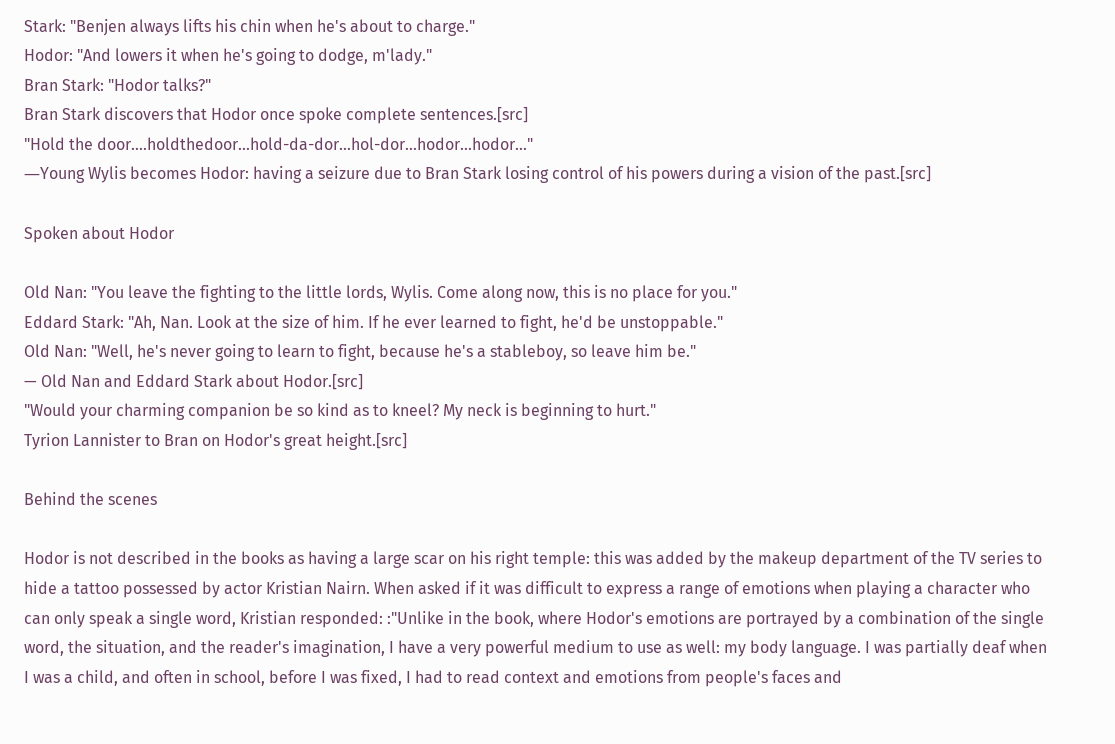Stark: "Benjen always lifts his chin when he's about to charge."
Hodor: "And lowers it when he's going to dodge, m'lady."
Bran Stark: "Hodor talks?"
Bran Stark discovers that Hodor once spoke complete sentences.[src]
"Hold the door....holdthedoor...hold-da-dor...hol-dor...hodor...hodor..."
―Young Wylis becomes Hodor: having a seizure due to Bran Stark losing control of his powers during a vision of the past.[src]

Spoken about Hodor

Old Nan: "You leave the fighting to the little lords, Wylis. Come along now, this is no place for you."
Eddard Stark: "Ah, Nan. Look at the size of him. If he ever learned to fight, he'd be unstoppable."
Old Nan: "Well, he's never going to learn to fight, because he's a stableboy, so leave him be."
— Old Nan and Eddard Stark about Hodor.[src]
"Would your charming companion be so kind as to kneel? My neck is beginning to hurt."
Tyrion Lannister to Bran on Hodor's great height.[src]

Behind the scenes

Hodor is not described in the books as having a large scar on his right temple: this was added by the makeup department of the TV series to hide a tattoo possessed by actor Kristian Nairn. When asked if it was difficult to express a range of emotions when playing a character who can only speak a single word, Kristian responded: :"Unlike in the book, where Hodor's emotions are portrayed by a combination of the single word, the situation, and the reader's imagination, I have a very powerful medium to use as well: my body language. I was partially deaf when I was a child, and often in school, before I was fixed, I had to read context and emotions from people's faces and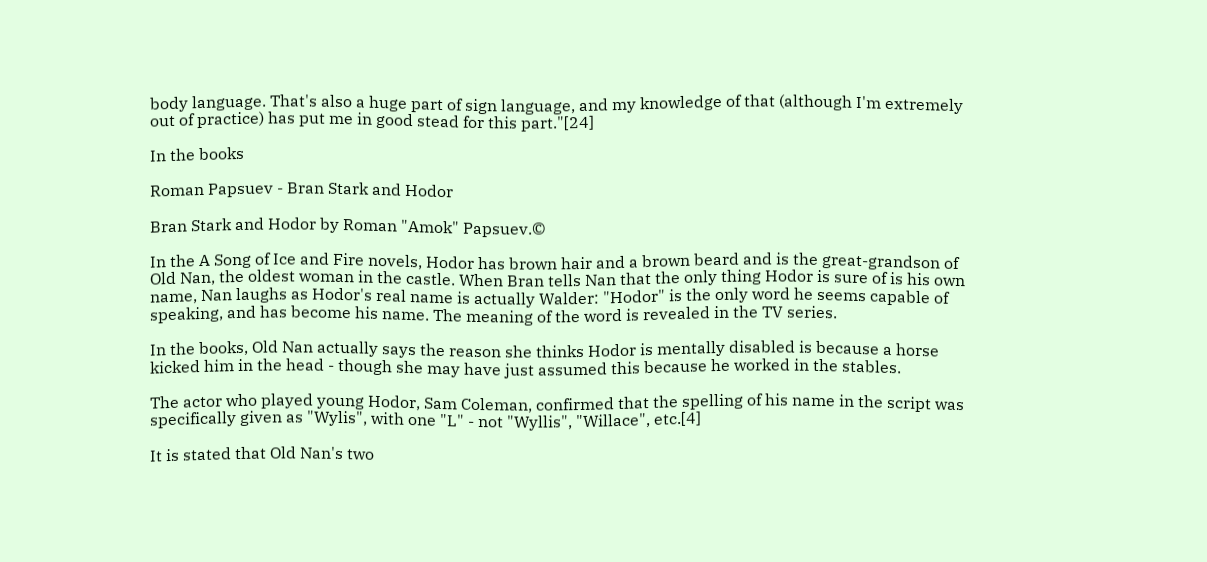body language. That's also a huge part of sign language, and my knowledge of that (although I'm extremely out of practice) has put me in good stead for this part."[24]

In the books

Roman Papsuev - Bran Stark and Hodor

Bran Stark and Hodor by Roman "Amok" Papsuev.©

In the A Song of Ice and Fire novels, Hodor has brown hair and a brown beard and is the great-grandson of Old Nan, the oldest woman in the castle. When Bran tells Nan that the only thing Hodor is sure of is his own name, Nan laughs as Hodor's real name is actually Walder: "Hodor" is the only word he seems capable of speaking, and has become his name. The meaning of the word is revealed in the TV series.

In the books, Old Nan actually says the reason she thinks Hodor is mentally disabled is because a horse kicked him in the head - though she may have just assumed this because he worked in the stables.

The actor who played young Hodor, Sam Coleman, confirmed that the spelling of his name in the script was specifically given as "Wylis", with one "L" - not "Wyllis", "Willace", etc.[4]

It is stated that Old Nan's two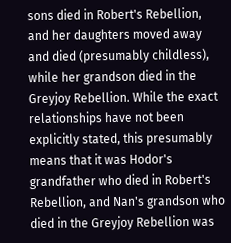sons died in Robert's Rebellion, and her daughters moved away and died (presumably childless), while her grandson died in the Greyjoy Rebellion. While the exact relationships have not been explicitly stated, this presumably means that it was Hodor's grandfather who died in Robert's Rebellion, and Nan's grandson who died in the Greyjoy Rebellion was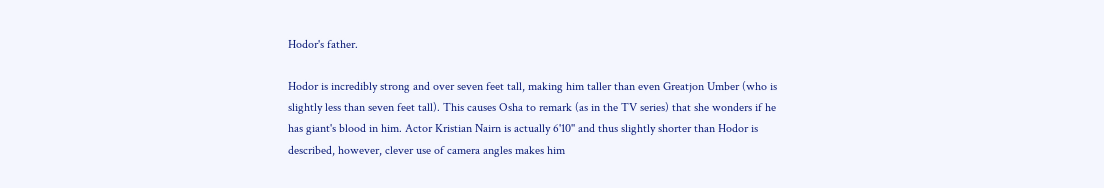Hodor's father.

Hodor is incredibly strong and over seven feet tall, making him taller than even Greatjon Umber (who is slightly less than seven feet tall). This causes Osha to remark (as in the TV series) that she wonders if he has giant's blood in him. Actor Kristian Nairn is actually 6'10'' and thus slightly shorter than Hodor is described, however, clever use of camera angles makes him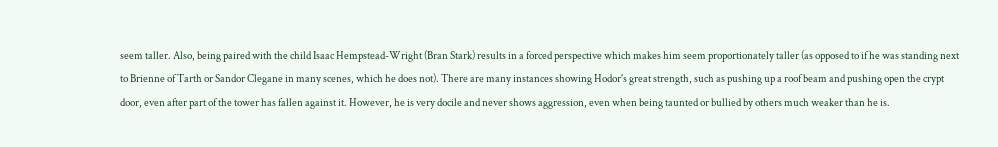seem taller. Also, being paired with the child Isaac Hempstead-Wright (Bran Stark) results in a forced perspective which makes him seem proportionately taller (as opposed to if he was standing next to Brienne of Tarth or Sandor Clegane in many scenes, which he does not). There are many instances showing Hodor's great strength, such as pushing up a roof beam and pushing open the crypt door, even after part of the tower has fallen against it. However, he is very docile and never shows aggression, even when being taunted or bullied by others much weaker than he is.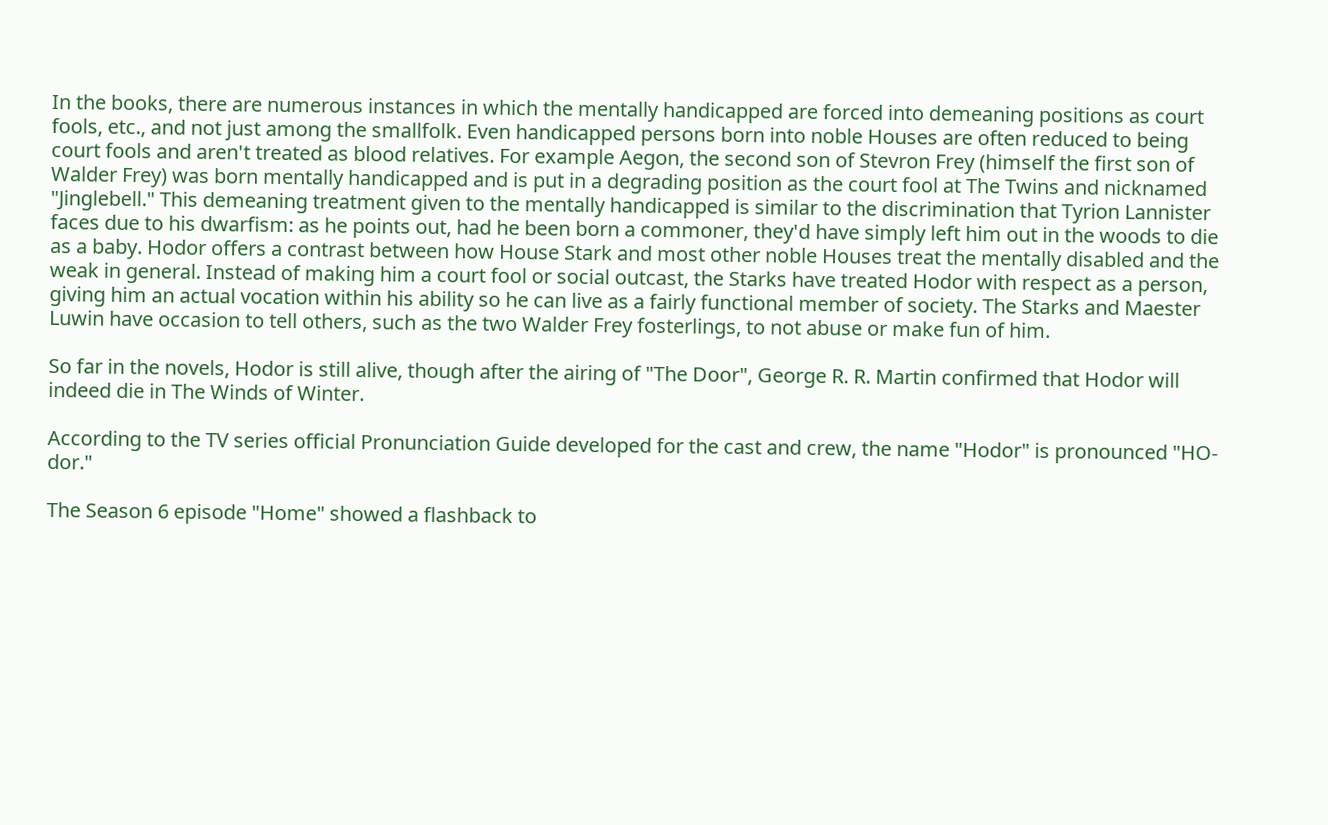In the books, there are numerous instances in which the mentally handicapped are forced into demeaning positions as court fools, etc., and not just among the smallfolk. Even handicapped persons born into noble Houses are often reduced to being court fools and aren't treated as blood relatives. For example Aegon, the second son of Stevron Frey (himself the first son of Walder Frey) was born mentally handicapped and is put in a degrading position as the court fool at The Twins and nicknamed "Jinglebell." This demeaning treatment given to the mentally handicapped is similar to the discrimination that Tyrion Lannister faces due to his dwarfism: as he points out, had he been born a commoner, they'd have simply left him out in the woods to die as a baby. Hodor offers a contrast between how House Stark and most other noble Houses treat the mentally disabled and the weak in general. Instead of making him a court fool or social outcast, the Starks have treated Hodor with respect as a person, giving him an actual vocation within his ability so he can live as a fairly functional member of society. The Starks and Maester Luwin have occasion to tell others, such as the two Walder Frey fosterlings, to not abuse or make fun of him.

So far in the novels, Hodor is still alive, though after the airing of "The Door", George R. R. Martin confirmed that Hodor will indeed die in The Winds of Winter.

According to the TV series official Pronunciation Guide developed for the cast and crew, the name "Hodor" is pronounced "HO-dor."

The Season 6 episode "Home" showed a flashback to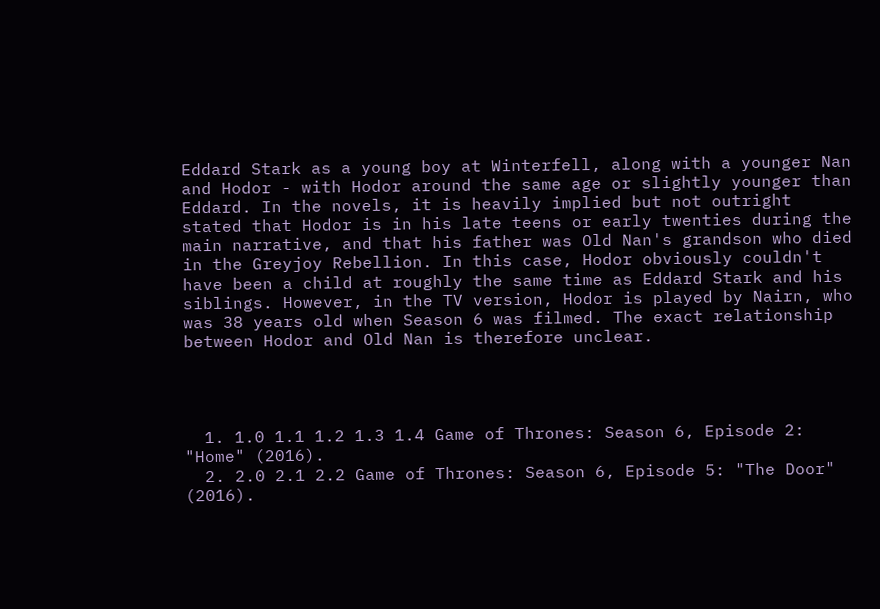Eddard Stark as a young boy at Winterfell, along with a younger Nan and Hodor - with Hodor around the same age or slightly younger than Eddard. In the novels, it is heavily implied but not outright stated that Hodor is in his late teens or early twenties during the main narrative, and that his father was Old Nan's grandson who died in the Greyjoy Rebellion. In this case, Hodor obviously couldn't have been a child at roughly the same time as Eddard Stark and his siblings. However, in the TV version, Hodor is played by Nairn, who was 38 years old when Season 6 was filmed. The exact relationship between Hodor and Old Nan is therefore unclear.




  1. 1.0 1.1 1.2 1.3 1.4 Game of Thrones: Season 6, Episode 2: "Home" (2016).
  2. 2.0 2.1 2.2 Game of Thrones: Season 6, Episode 5: "The Door" (2016).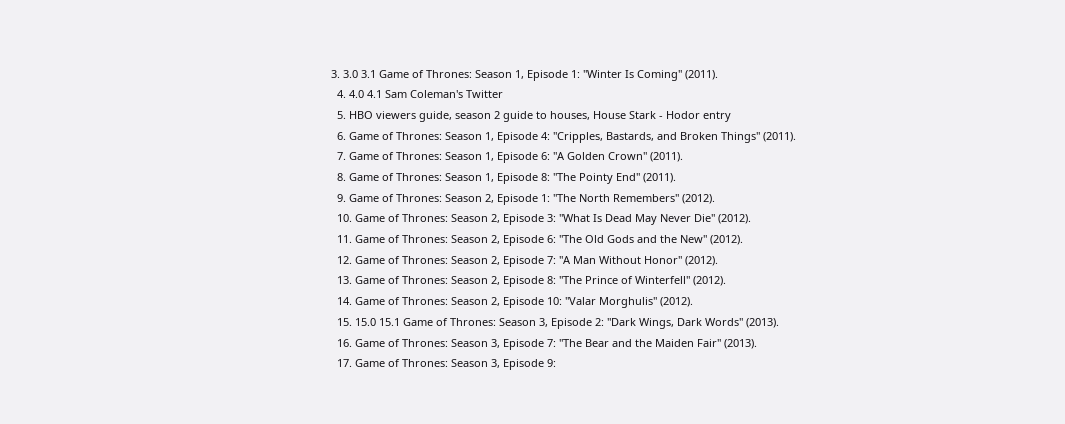3. 3.0 3.1 Game of Thrones: Season 1, Episode 1: "Winter Is Coming" (2011).
  4. 4.0 4.1 Sam Coleman's Twitter
  5. HBO viewers guide, season 2 guide to houses, House Stark - Hodor entry
  6. Game of Thrones: Season 1, Episode 4: "Cripples, Bastards, and Broken Things" (2011).
  7. Game of Thrones: Season 1, Episode 6: "A Golden Crown" (2011).
  8. Game of Thrones: Season 1, Episode 8: "The Pointy End" (2011).
  9. Game of Thrones: Season 2, Episode 1: "The North Remembers" (2012).
  10. Game of Thrones: Season 2, Episode 3: "What Is Dead May Never Die" (2012).
  11. Game of Thrones: Season 2, Episode 6: "The Old Gods and the New" (2012).
  12. Game of Thrones: Season 2, Episode 7: "A Man Without Honor" (2012).
  13. Game of Thrones: Season 2, Episode 8: "The Prince of Winterfell" (2012).
  14. Game of Thrones: Season 2, Episode 10: "Valar Morghulis" (2012).
  15. 15.0 15.1 Game of Thrones: Season 3, Episode 2: "Dark Wings, Dark Words" (2013).
  16. Game of Thrones: Season 3, Episode 7: "The Bear and the Maiden Fair" (2013).
  17. Game of Thrones: Season 3, Episode 9: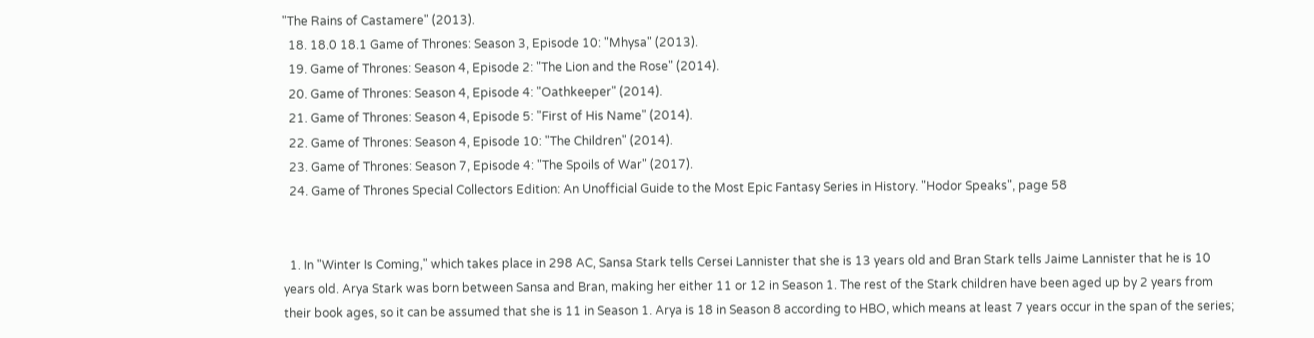"The Rains of Castamere" (2013).
  18. 18.0 18.1 Game of Thrones: Season 3, Episode 10: "Mhysa" (2013).
  19. Game of Thrones: Season 4, Episode 2: "The Lion and the Rose" (2014).
  20. Game of Thrones: Season 4, Episode 4: "Oathkeeper" (2014).
  21. Game of Thrones: Season 4, Episode 5: "First of His Name" (2014).
  22. Game of Thrones: Season 4, Episode 10: "The Children" (2014).
  23. Game of Thrones: Season 7, Episode 4: "The Spoils of War" (2017).
  24. Game of Thrones Special Collectors Edition: An Unofficial Guide to the Most Epic Fantasy Series in History. "Hodor Speaks", page 58


  1. In "Winter Is Coming," which takes place in 298 AC, Sansa Stark tells Cersei Lannister that she is 13 years old and Bran Stark tells Jaime Lannister that he is 10 years old. Arya Stark was born between Sansa and Bran, making her either 11 or 12 in Season 1. The rest of the Stark children have been aged up by 2 years from their book ages, so it can be assumed that she is 11 in Season 1. Arya is 18 in Season 8 according to HBO, which means at least 7 years occur in the span of the series;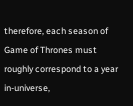therefore, each season of Game of Thrones must roughly correspond to a year in-universe,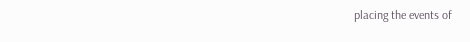placing the events of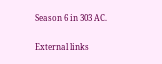Season 6 in 303 AC.

External links